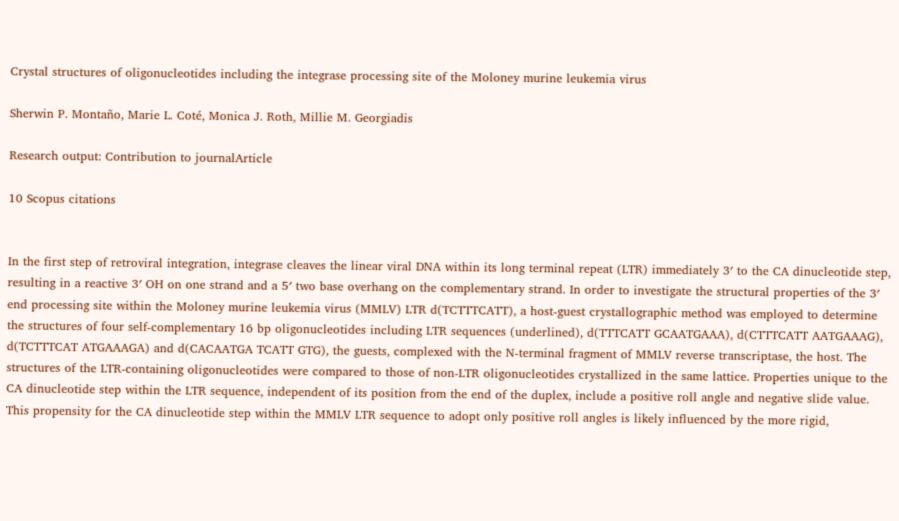Crystal structures of oligonucleotides including the integrase processing site of the Moloney murine leukemia virus

Sherwin P. Montaño, Marie L. Coté, Monica J. Roth, Millie M. Georgiadis

Research output: Contribution to journalArticle

10 Scopus citations


In the first step of retroviral integration, integrase cleaves the linear viral DNA within its long terminal repeat (LTR) immediately 3′ to the CA dinucleotide step, resulting in a reactive 3′ OH on one strand and a 5′ two base overhang on the complementary strand. In order to investigate the structural properties of the 3′ end processing site within the Moloney murine leukemia virus (MMLV) LTR d(TCTTTCATT), a host-guest crystallographic method was employed to determine the structures of four self-complementary 16 bp oligonucleotides including LTR sequences (underlined), d(TTTCATT GCAATGAAA), d(CTTTCATT AATGAAAG), d(TCTTTCAT ATGAAAGA) and d(CACAATGA TCATT GTG), the guests, complexed with the N-terminal fragment of MMLV reverse transcriptase, the host. The structures of the LTR-containing oligonucleotides were compared to those of non-LTR oligonucleotides crystallized in the same lattice. Properties unique to the CA dinucleotide step within the LTR sequence, independent of its position from the end of the duplex, include a positive roll angle and negative slide value. This propensity for the CA dinucleotide step within the MMLV LTR sequence to adopt only positive roll angles is likely influenced by the more rigid,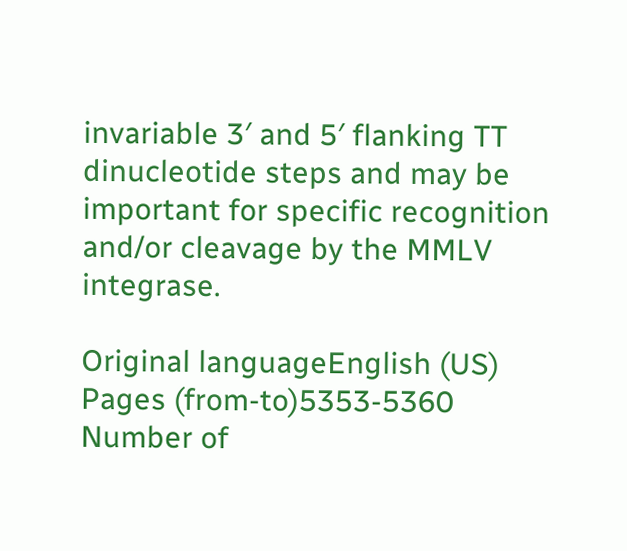invariable 3′ and 5′ flanking TT dinucleotide steps and may be important for specific recognition and/or cleavage by the MMLV integrase.

Original languageEnglish (US)
Pages (from-to)5353-5360
Number of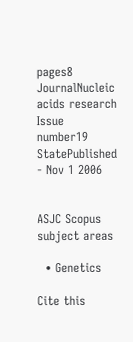pages8
JournalNucleic acids research
Issue number19
StatePublished - Nov 1 2006


ASJC Scopus subject areas

  • Genetics

Cite this